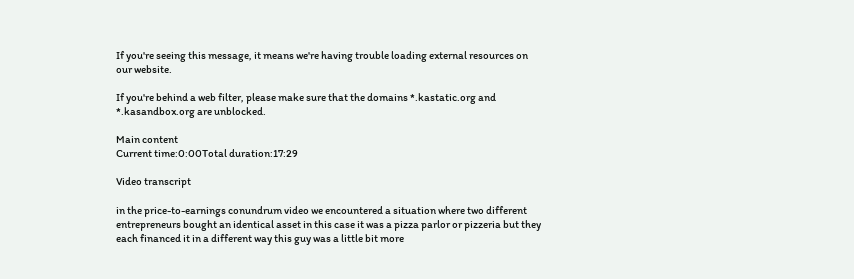If you're seeing this message, it means we're having trouble loading external resources on our website.

If you're behind a web filter, please make sure that the domains *.kastatic.org and *.kasandbox.org are unblocked.

Main content
Current time:0:00Total duration:17:29

Video transcript

in the price-to-earnings conundrum video we encountered a situation where two different entrepreneurs bought an identical asset in this case it was a pizza parlor or pizzeria but they each financed it in a different way this guy was a little bit more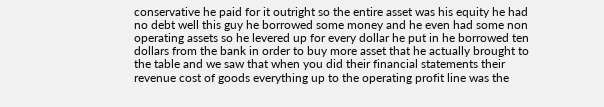conservative he paid for it outright so the entire asset was his equity he had no debt well this guy he borrowed some money and he even had some non operating assets so he levered up for every dollar he put in he borrowed ten dollars from the bank in order to buy more asset that he actually brought to the table and we saw that when you did their financial statements their revenue cost of goods everything up to the operating profit line was the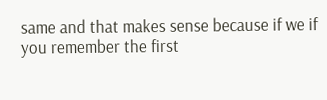same and that makes sense because if we if you remember the first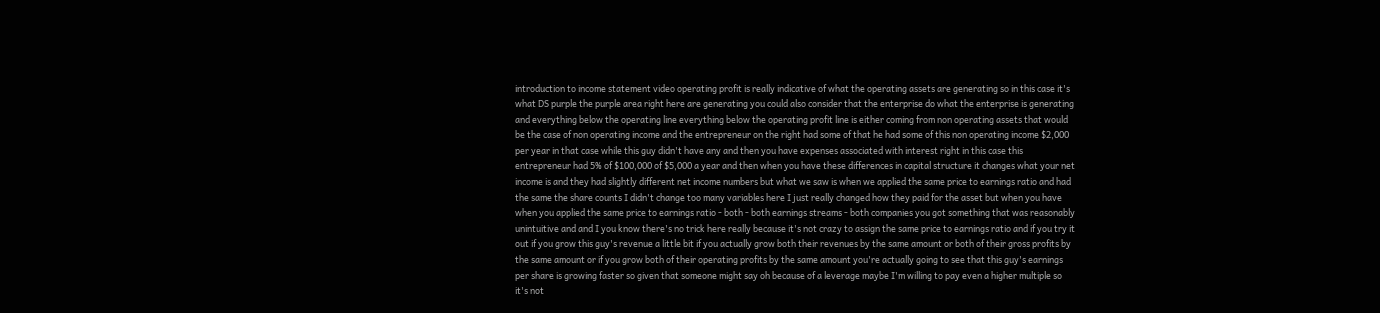introduction to income statement video operating profit is really indicative of what the operating assets are generating so in this case it's what DS purple the purple area right here are generating you could also consider that the enterprise do what the enterprise is generating and everything below the operating line everything below the operating profit line is either coming from non operating assets that would be the case of non operating income and the entrepreneur on the right had some of that he had some of this non operating income $2,000 per year in that case while this guy didn't have any and then you have expenses associated with interest right in this case this entrepreneur had 5% of $100,000 of $5,000 a year and then when you have these differences in capital structure it changes what your net income is and they had slightly different net income numbers but what we saw is when we applied the same price to earnings ratio and had the same the share counts I didn't change too many variables here I just really changed how they paid for the asset but when you have when you applied the same price to earnings ratio - both - both earnings streams - both companies you got something that was reasonably unintuitive and and I you know there's no trick here really because it's not crazy to assign the same price to earnings ratio and if you try it out if you grow this guy's revenue a little bit if you actually grow both their revenues by the same amount or both of their gross profits by the same amount or if you grow both of their operating profits by the same amount you're actually going to see that this guy's earnings per share is growing faster so given that someone might say oh because of a leverage maybe I'm willing to pay even a higher multiple so it's not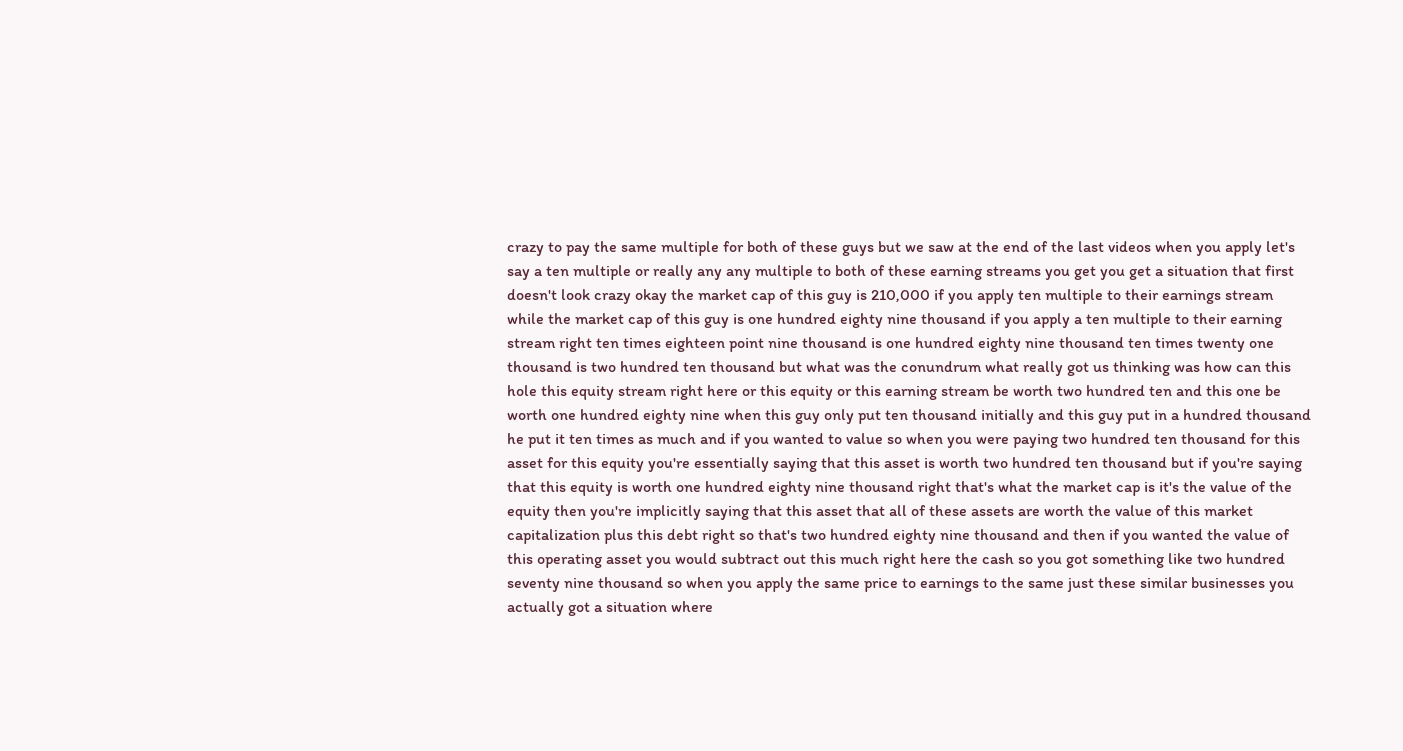crazy to pay the same multiple for both of these guys but we saw at the end of the last videos when you apply let's say a ten multiple or really any any multiple to both of these earning streams you get you get a situation that first doesn't look crazy okay the market cap of this guy is 210,000 if you apply ten multiple to their earnings stream while the market cap of this guy is one hundred eighty nine thousand if you apply a ten multiple to their earning stream right ten times eighteen point nine thousand is one hundred eighty nine thousand ten times twenty one thousand is two hundred ten thousand but what was the conundrum what really got us thinking was how can this hole this equity stream right here or this equity or this earning stream be worth two hundred ten and this one be worth one hundred eighty nine when this guy only put ten thousand initially and this guy put in a hundred thousand he put it ten times as much and if you wanted to value so when you were paying two hundred ten thousand for this asset for this equity you're essentially saying that this asset is worth two hundred ten thousand but if you're saying that this equity is worth one hundred eighty nine thousand right that's what the market cap is it's the value of the equity then you're implicitly saying that this asset that all of these assets are worth the value of this market capitalization plus this debt right so that's two hundred eighty nine thousand and then if you wanted the value of this operating asset you would subtract out this much right here the cash so you got something like two hundred seventy nine thousand so when you apply the same price to earnings to the same just these similar businesses you actually got a situation where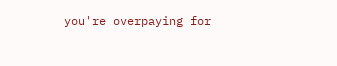you're overpaying for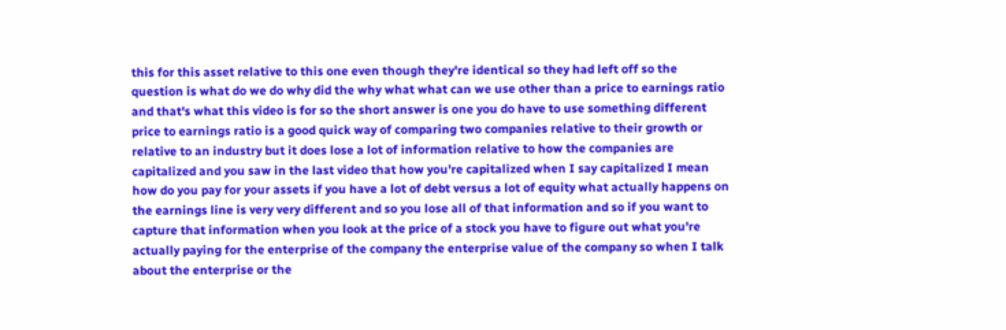this for this asset relative to this one even though they're identical so they had left off so the question is what do we do why did the why what what can we use other than a price to earnings ratio and that's what this video is for so the short answer is one you do have to use something different price to earnings ratio is a good quick way of comparing two companies relative to their growth or relative to an industry but it does lose a lot of information relative to how the companies are capitalized and you saw in the last video that how you're capitalized when I say capitalized I mean how do you pay for your assets if you have a lot of debt versus a lot of equity what actually happens on the earnings line is very very different and so you lose all of that information and so if you want to capture that information when you look at the price of a stock you have to figure out what you're actually paying for the enterprise of the company the enterprise value of the company so when I talk about the enterprise or the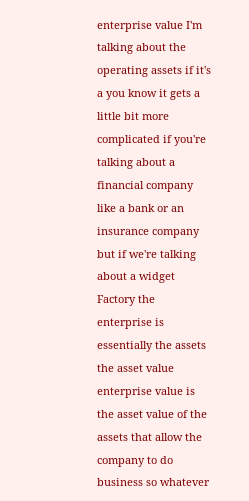enterprise value I'm talking about the operating assets if it's a you know it gets a little bit more complicated if you're talking about a financial company like a bank or an insurance company but if we're talking about a widget Factory the enterprise is essentially the assets the asset value enterprise value is the asset value of the assets that allow the company to do business so whatever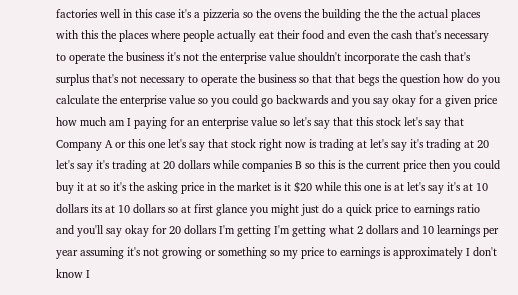factories well in this case it's a pizzeria so the ovens the building the the the actual places with this the places where people actually eat their food and even the cash that's necessary to operate the business it's not the enterprise value shouldn't incorporate the cash that's surplus that's not necessary to operate the business so that that begs the question how do you calculate the enterprise value so you could go backwards and you say okay for a given price how much am I paying for an enterprise value so let's say that this stock let's say that Company A or this one let's say that stock right now is trading at let's say it's trading at 20 let's say it's trading at 20 dollars while companies B so this is the current price then you could buy it at so it's the asking price in the market is it $20 while this one is at let's say it's at 10 dollars its at 10 dollars so at first glance you might just do a quick price to earnings ratio and you'll say okay for 20 dollars I'm getting I'm getting what 2 dollars and 10 learnings per year assuming it's not growing or something so my price to earnings is approximately I don't know I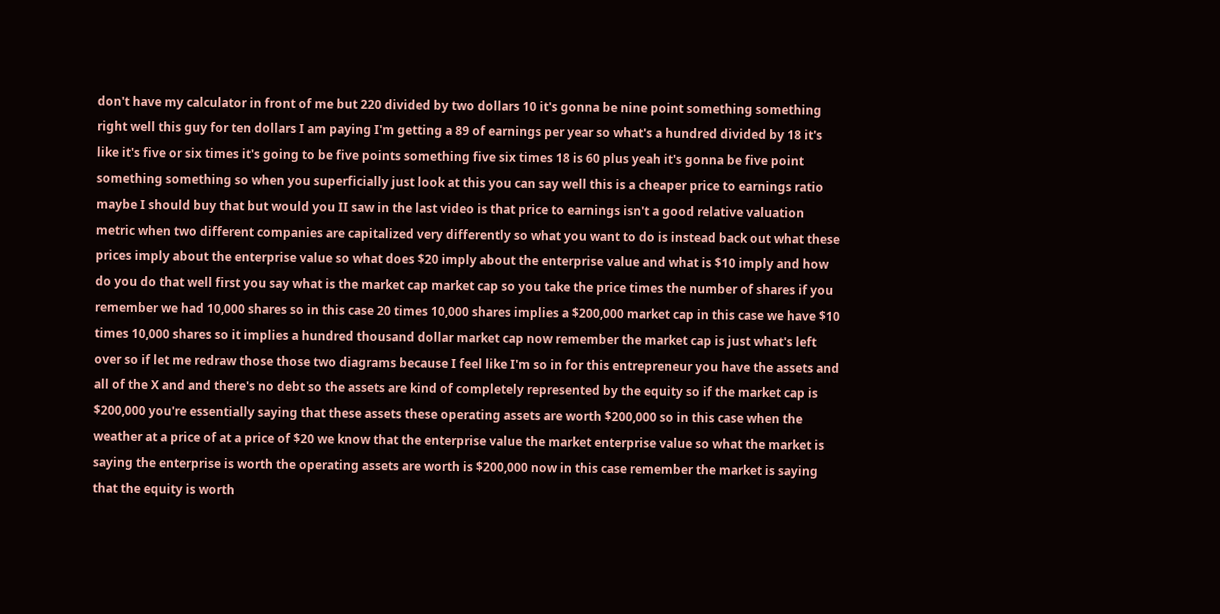don't have my calculator in front of me but 220 divided by two dollars 10 it's gonna be nine point something something right well this guy for ten dollars I am paying I'm getting a 89 of earnings per year so what's a hundred divided by 18 it's like it's five or six times it's going to be five points something five six times 18 is 60 plus yeah it's gonna be five point something something so when you superficially just look at this you can say well this is a cheaper price to earnings ratio maybe I should buy that but would you II saw in the last video is that price to earnings isn't a good relative valuation metric when two different companies are capitalized very differently so what you want to do is instead back out what these prices imply about the enterprise value so what does $20 imply about the enterprise value and what is $10 imply and how do you do that well first you say what is the market cap market cap so you take the price times the number of shares if you remember we had 10,000 shares so in this case 20 times 10,000 shares implies a $200,000 market cap in this case we have $10 times 10,000 shares so it implies a hundred thousand dollar market cap now remember the market cap is just what's left over so if let me redraw those those two diagrams because I feel like I'm so in for this entrepreneur you have the assets and all of the X and and there's no debt so the assets are kind of completely represented by the equity so if the market cap is $200,000 you're essentially saying that these assets these operating assets are worth $200,000 so in this case when the weather at a price of at a price of $20 we know that the enterprise value the market enterprise value so what the market is saying the enterprise is worth the operating assets are worth is $200,000 now in this case remember the market is saying that the equity is worth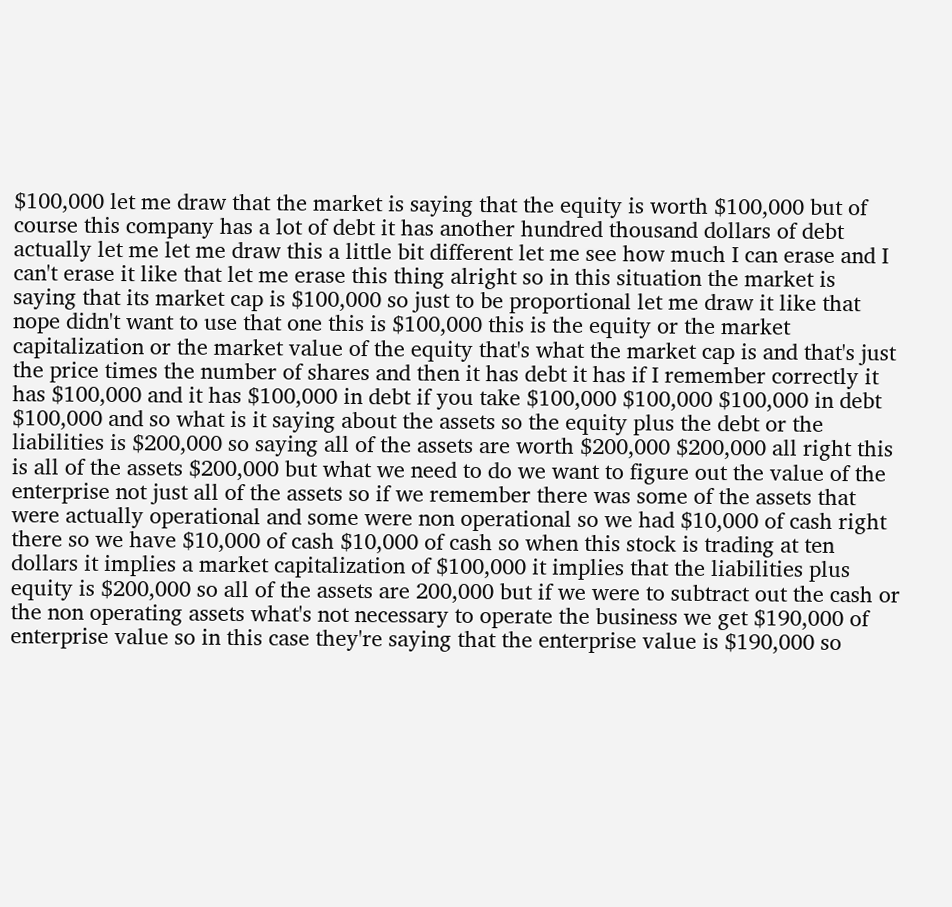$100,000 let me draw that the market is saying that the equity is worth $100,000 but of course this company has a lot of debt it has another hundred thousand dollars of debt actually let me let me draw this a little bit different let me see how much I can erase and I can't erase it like that let me erase this thing alright so in this situation the market is saying that its market cap is $100,000 so just to be proportional let me draw it like that nope didn't want to use that one this is $100,000 this is the equity or the market capitalization or the market value of the equity that's what the market cap is and that's just the price times the number of shares and then it has debt it has if I remember correctly it has $100,000 and it has $100,000 in debt if you take $100,000 $100,000 $100,000 in debt $100,000 and so what is it saying about the assets so the equity plus the debt or the liabilities is $200,000 so saying all of the assets are worth $200,000 $200,000 all right this is all of the assets $200,000 but what we need to do we want to figure out the value of the enterprise not just all of the assets so if we remember there was some of the assets that were actually operational and some were non operational so we had $10,000 of cash right there so we have $10,000 of cash $10,000 of cash so when this stock is trading at ten dollars it implies a market capitalization of $100,000 it implies that the liabilities plus equity is $200,000 so all of the assets are 200,000 but if we were to subtract out the cash or the non operating assets what's not necessary to operate the business we get $190,000 of enterprise value so in this case they're saying that the enterprise value is $190,000 so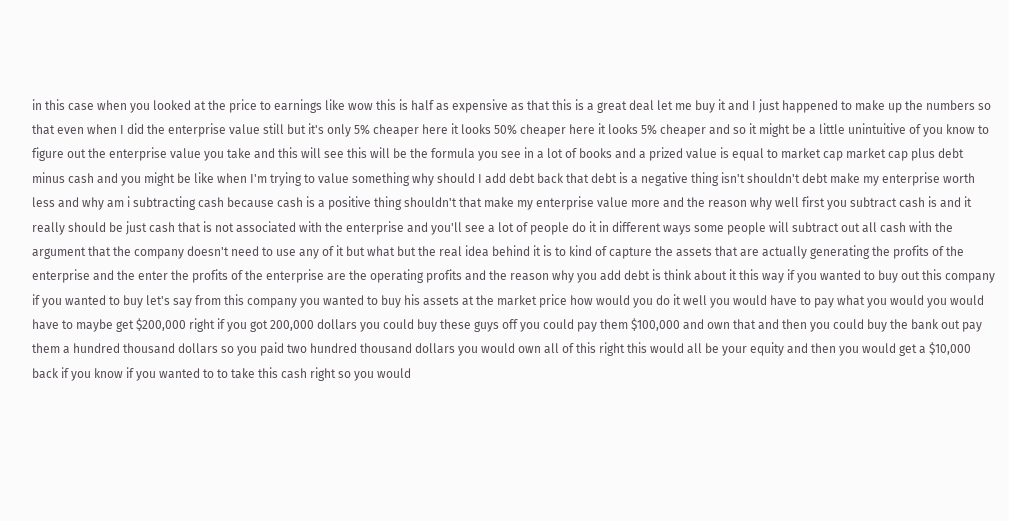in this case when you looked at the price to earnings like wow this is half as expensive as that this is a great deal let me buy it and I just happened to make up the numbers so that even when I did the enterprise value still but it's only 5% cheaper here it looks 50% cheaper here it looks 5% cheaper and so it might be a little unintuitive of you know to figure out the enterprise value you take and this will see this will be the formula you see in a lot of books and a prized value is equal to market cap market cap plus debt minus cash and you might be like when I'm trying to value something why should I add debt back that debt is a negative thing isn't shouldn't debt make my enterprise worth less and why am i subtracting cash because cash is a positive thing shouldn't that make my enterprise value more and the reason why well first you subtract cash is and it really should be just cash that is not associated with the enterprise and you'll see a lot of people do it in different ways some people will subtract out all cash with the argument that the company doesn't need to use any of it but what but the real idea behind it is to kind of capture the assets that are actually generating the profits of the enterprise and the enter the profits of the enterprise are the operating profits and the reason why you add debt is think about it this way if you wanted to buy out this company if you wanted to buy let's say from this company you wanted to buy his assets at the market price how would you do it well you would have to pay what you would you would have to maybe get $200,000 right if you got 200,000 dollars you could buy these guys off you could pay them $100,000 and own that and then you could buy the bank out pay them a hundred thousand dollars so you paid two hundred thousand dollars you would own all of this right this would all be your equity and then you would get a $10,000 back if you know if you wanted to to take this cash right so you would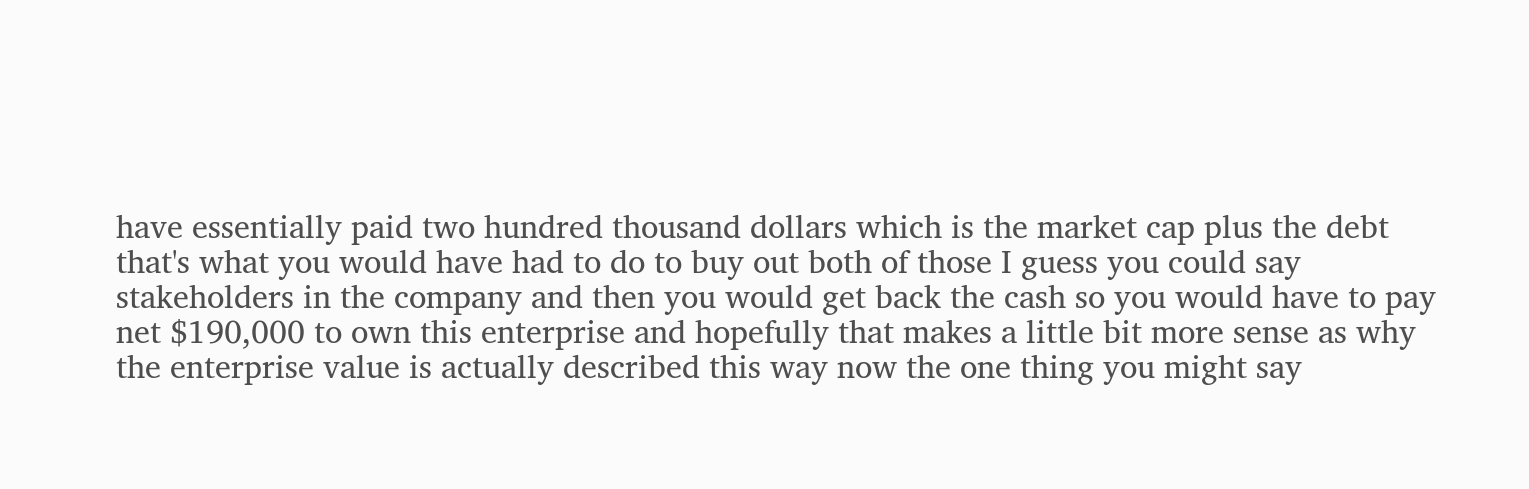have essentially paid two hundred thousand dollars which is the market cap plus the debt that's what you would have had to do to buy out both of those I guess you could say stakeholders in the company and then you would get back the cash so you would have to pay net $190,000 to own this enterprise and hopefully that makes a little bit more sense as why the enterprise value is actually described this way now the one thing you might say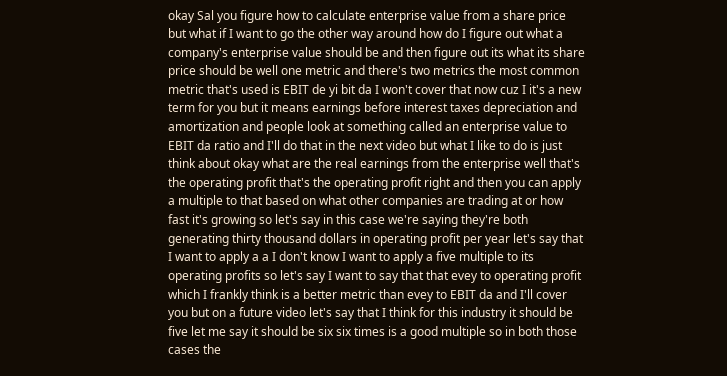okay Sal you figure how to calculate enterprise value from a share price but what if I want to go the other way around how do I figure out what a company's enterprise value should be and then figure out its what its share price should be well one metric and there's two metrics the most common metric that's used is EBIT de yi bit da I won't cover that now cuz I it's a new term for you but it means earnings before interest taxes depreciation and amortization and people look at something called an enterprise value to EBIT da ratio and I'll do that in the next video but what I like to do is just think about okay what are the real earnings from the enterprise well that's the operating profit that's the operating profit right and then you can apply a multiple to that based on what other companies are trading at or how fast it's growing so let's say in this case we're saying they're both generating thirty thousand dollars in operating profit per year let's say that I want to apply a a I don't know I want to apply a five multiple to its operating profits so let's say I want to say that that evey to operating profit which I frankly think is a better metric than evey to EBIT da and I'll cover you but on a future video let's say that I think for this industry it should be five let me say it should be six six times is a good multiple so in both those cases the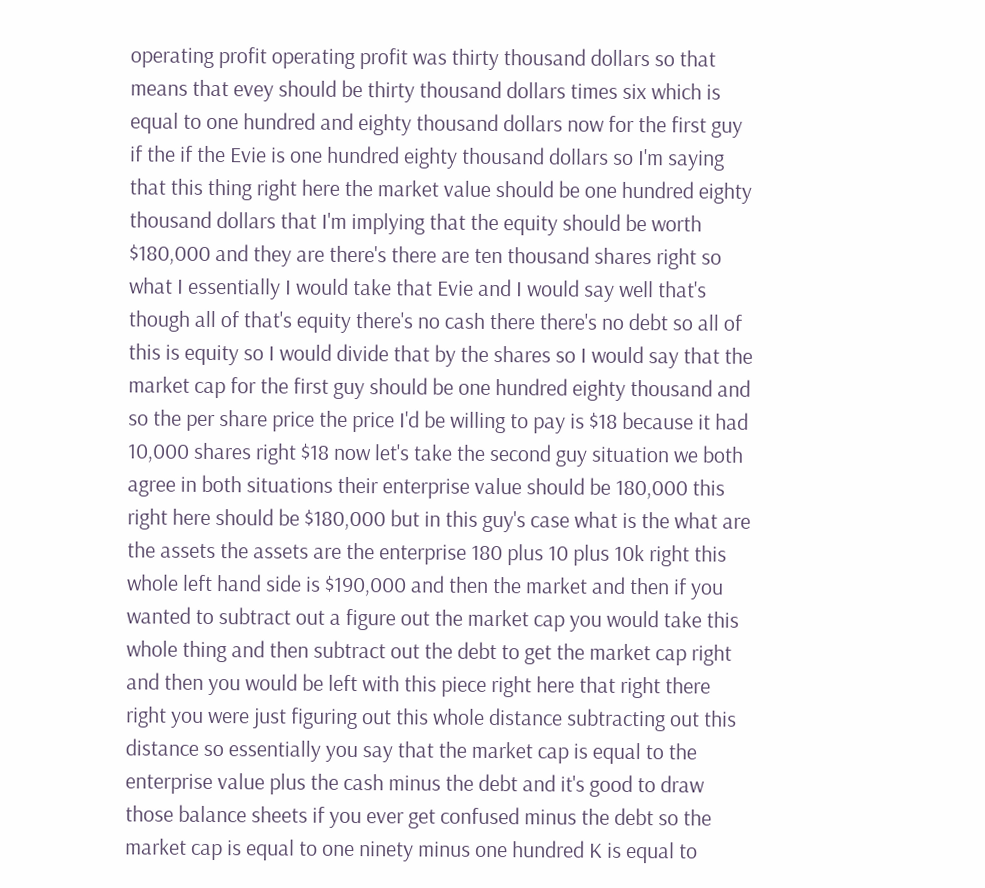operating profit operating profit was thirty thousand dollars so that means that evey should be thirty thousand dollars times six which is equal to one hundred and eighty thousand dollars now for the first guy if the if the Evie is one hundred eighty thousand dollars so I'm saying that this thing right here the market value should be one hundred eighty thousand dollars that I'm implying that the equity should be worth $180,000 and they are there's there are ten thousand shares right so what I essentially I would take that Evie and I would say well that's though all of that's equity there's no cash there there's no debt so all of this is equity so I would divide that by the shares so I would say that the market cap for the first guy should be one hundred eighty thousand and so the per share price the price I'd be willing to pay is $18 because it had 10,000 shares right $18 now let's take the second guy situation we both agree in both situations their enterprise value should be 180,000 this right here should be $180,000 but in this guy's case what is the what are the assets the assets are the enterprise 180 plus 10 plus 10k right this whole left hand side is $190,000 and then the market and then if you wanted to subtract out a figure out the market cap you would take this whole thing and then subtract out the debt to get the market cap right and then you would be left with this piece right here that right there right you were just figuring out this whole distance subtracting out this distance so essentially you say that the market cap is equal to the enterprise value plus the cash minus the debt and it's good to draw those balance sheets if you ever get confused minus the debt so the market cap is equal to one ninety minus one hundred K is equal to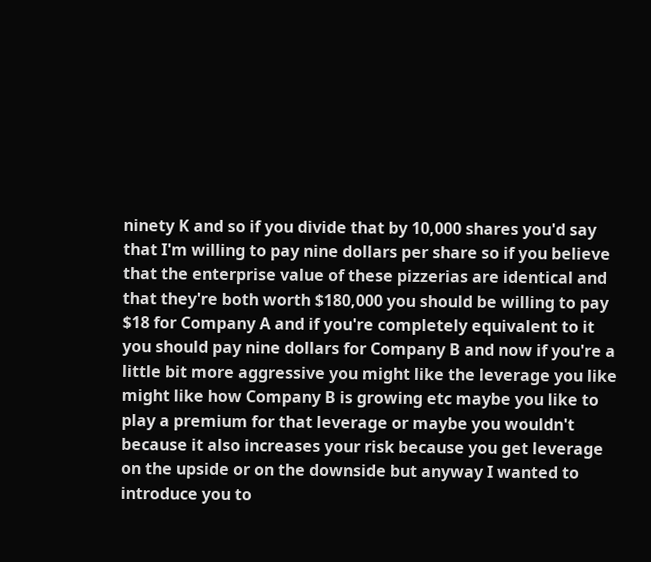ninety K and so if you divide that by 10,000 shares you'd say that I'm willing to pay nine dollars per share so if you believe that the enterprise value of these pizzerias are identical and that they're both worth $180,000 you should be willing to pay $18 for Company A and if you're completely equivalent to it you should pay nine dollars for Company B and now if you're a little bit more aggressive you might like the leverage you like might like how Company B is growing etc maybe you like to play a premium for that leverage or maybe you wouldn't because it also increases your risk because you get leverage on the upside or on the downside but anyway I wanted to introduce you to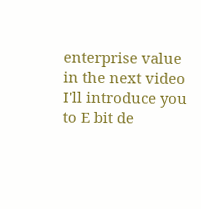enterprise value in the next video I'll introduce you to E bit de